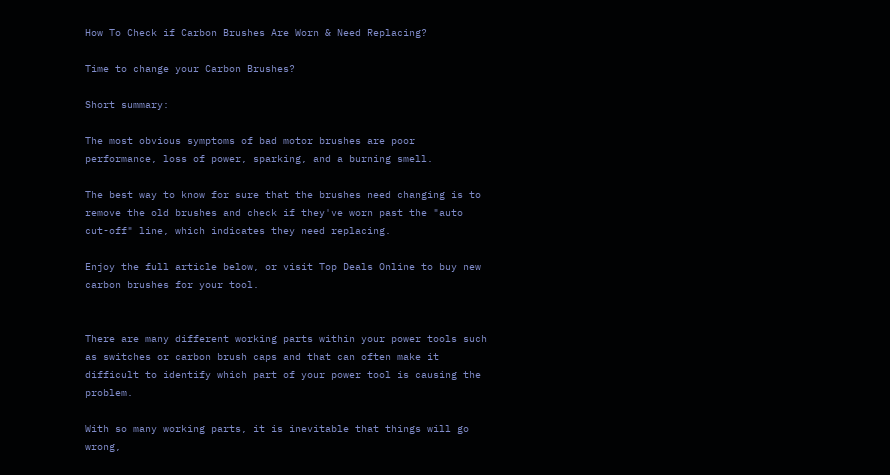How To Check if Carbon Brushes Are Worn & Need Replacing?

Time to change your Carbon Brushes?

Short summary:

The most obvious symptoms of bad motor brushes are poor performance, loss of power, sparking, and a burning smell.

The best way to know for sure that the brushes need changing is to remove the old brushes and check if they've worn past the "auto cut-off" line, which indicates they need replacing.

Enjoy the full article below, or visit Top Deals Online to buy new carbon brushes for your tool.


There are many different working parts within your power tools such as switches or carbon brush caps and that can often make it difficult to identify which part of your power tool is causing the problem.

With so many working parts, it is inevitable that things will go wrong,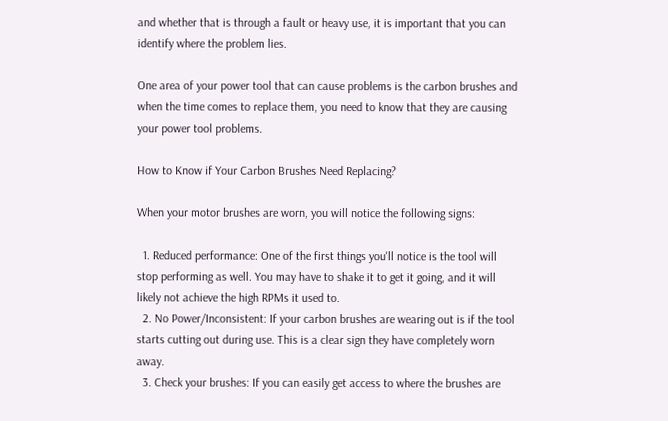and whether that is through a fault or heavy use, it is important that you can identify where the problem lies.

One area of your power tool that can cause problems is the carbon brushes and when the time comes to replace them, you need to know that they are causing your power tool problems.

How to Know if Your Carbon Brushes Need Replacing?

When your motor brushes are worn, you will notice the following signs:

  1. Reduced performance: One of the first things you'll notice is the tool will stop performing as well. You may have to shake it to get it going, and it will likely not achieve the high RPMs it used to.
  2. No Power/Inconsistent: If your carbon brushes are wearing out is if the tool starts cutting out during use. This is a clear sign they have completely worn away.
  3. Check your brushes: If you can easily get access to where the brushes are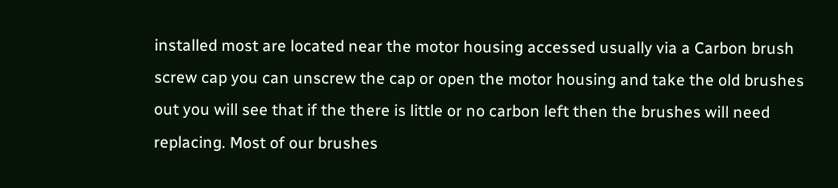installed most are located near the motor housing accessed usually via a Carbon brush screw cap you can unscrew the cap or open the motor housing and take the old brushes out you will see that if the there is little or no carbon left then the brushes will need replacing. Most of our brushes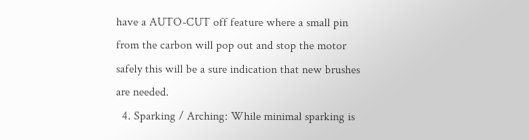have a AUTO-CUT off feature where a small pin from the carbon will pop out and stop the motor safely this will be a sure indication that new brushes are needed.
  4. Sparking / Arching: While minimal sparking is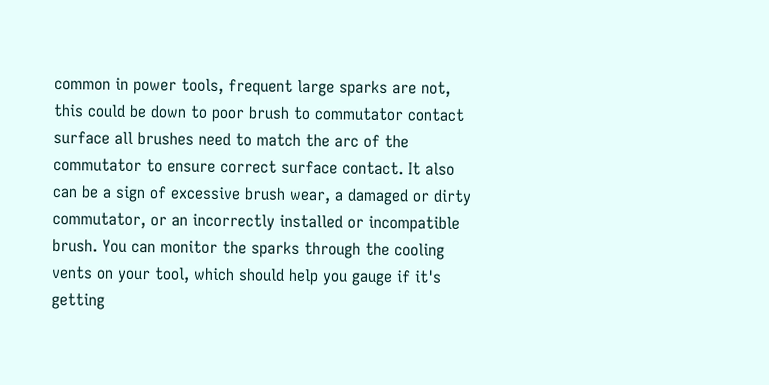common in power tools, frequent large sparks are not, this could be down to poor brush to commutator contact surface all brushes need to match the arc of the commutator to ensure correct surface contact. It also can be a sign of excessive brush wear, a damaged or dirty commutator, or an incorrectly installed or incompatible brush. You can monitor the sparks through the cooling vents on your tool, which should help you gauge if it's getting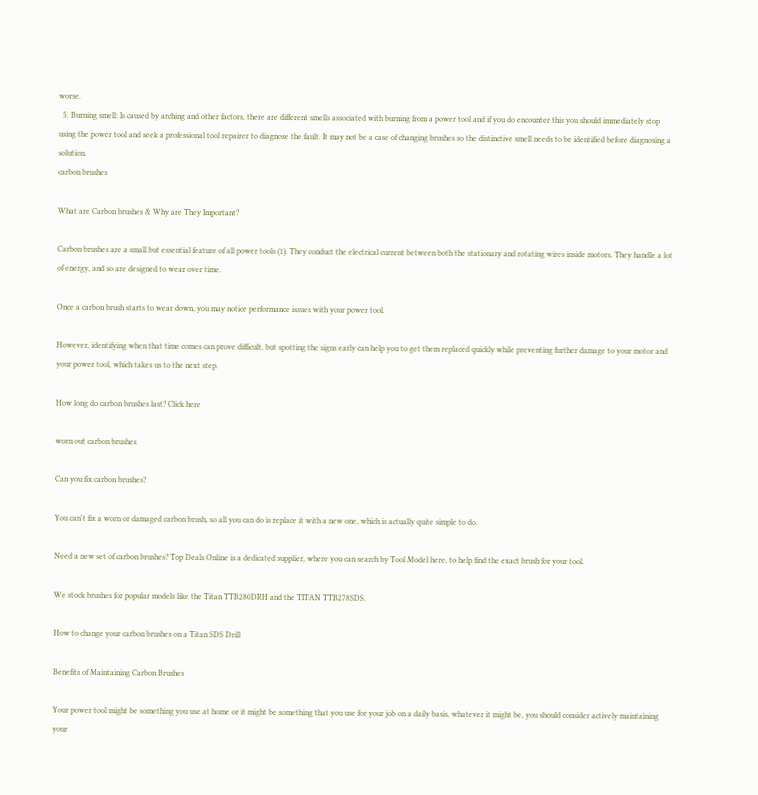worse.
  5. Burning smell: Is caused by arching and other factors, there are different smells associated with burning from a power tool and if you do encounter this you should immediately stop using the power tool and seek a professional tool repairer to diagnose the fault. It may not be a case of changing brushes so the distinctive smell needs to be identified before diagnosing a solution.
carbon brushes

What are Carbon brushes & Why are They Important?

Carbon brushes are a small but essential feature of all power tools (1). They conduct the electrical current between both the stationary and rotating wires inside motors. They handle a lot of energy, and so are designed to wear over time.

Once a carbon brush starts to wear down, you may notice performance issues with your power tool.

However, identifying when that time comes can prove difficult, but spotting the signs early can help you to get them replaced quickly while preventing further damage to your motor and your power tool, which takes us to the next step.

How long do carbon brushes last? Click here

worn out carbon brushes

Can you fix carbon brushes?

You can't fix a worn or damaged carbon brush, so all you can do is replace it with a new one, which is actually quite simple to do.

Need a new set of carbon brushes? Top Deals Online is a dedicated supplier, where you can search by Tool Model here, to help find the exact brush for your tool.

We stock brushes for popular models like the Titan TTB280DRH and the TITAN TTB278SDS.

How to change your carbon brushes on a Titan SDS Drill

Benefits of Maintaining Carbon Brushes

Your power tool might be something you use at home or it might be something that you use for your job on a daily basis, whatever it might be, you should consider actively maintaining your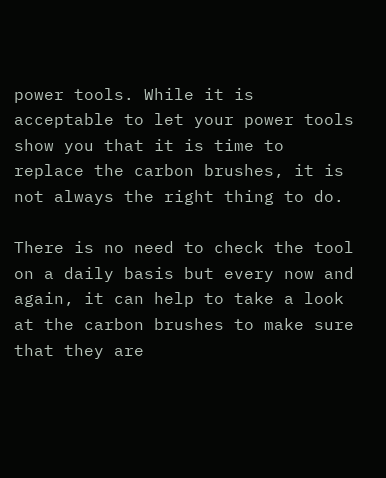power tools. While it is acceptable to let your power tools show you that it is time to replace the carbon brushes, it is not always the right thing to do.

There is no need to check the tool on a daily basis but every now and again, it can help to take a look at the carbon brushes to make sure that they are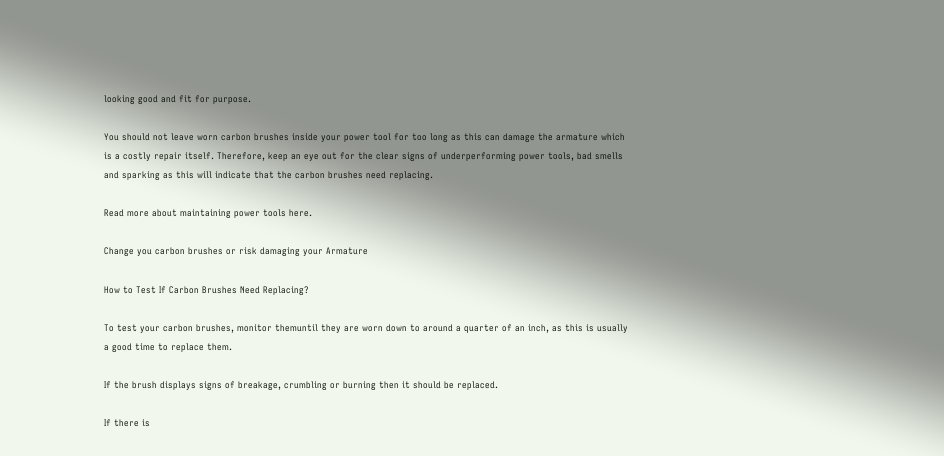looking good and fit for purpose.

You should not leave worn carbon brushes inside your power tool for too long as this can damage the armature which is a costly repair itself. Therefore, keep an eye out for the clear signs of underperforming power tools, bad smells and sparking as this will indicate that the carbon brushes need replacing.

Read more about maintaining power tools here.

Change you carbon brushes or risk damaging your Armature

How to Test If Carbon Brushes Need Replacing?

To test your carbon brushes, monitor themuntil they are worn down to around a quarter of an inch, as this is usually a good time to replace them.

If the brush displays signs of breakage, crumbling or burning then it should be replaced.

If there is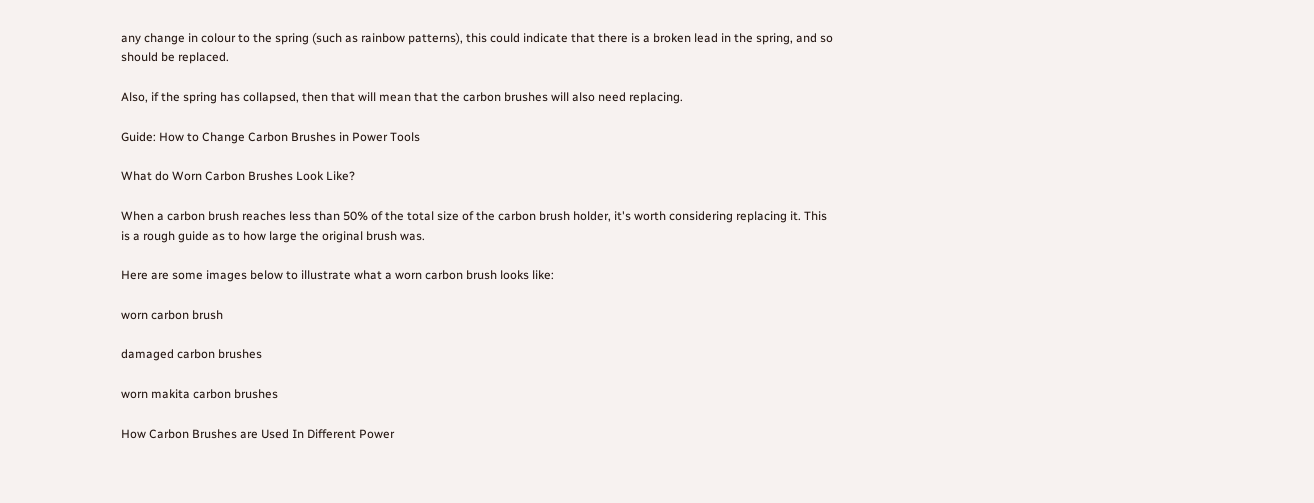any change in colour to the spring (such as rainbow patterns), this could indicate that there is a broken lead in the spring, and so should be replaced.

Also, if the spring has collapsed, then that will mean that the carbon brushes will also need replacing.

Guide: How to Change Carbon Brushes in Power Tools

What do Worn Carbon Brushes Look Like?

When a carbon brush reaches less than 50% of the total size of the carbon brush holder, it's worth considering replacing it. This is a rough guide as to how large the original brush was.

Here are some images below to illustrate what a worn carbon brush looks like:

worn carbon brush

damaged carbon brushes

worn makita carbon brushes

How Carbon Brushes are Used In Different Power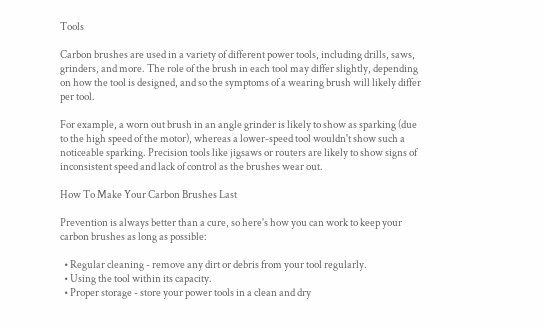Tools

Carbon brushes are used in a variety of different power tools, including drills, saws, grinders, and more. The role of the brush in each tool may differ slightly, depending on how the tool is designed, and so the symptoms of a wearing brush will likely differ per tool.

For example, a worn out brush in an angle grinder is likely to show as sparking (due to the high speed of the motor), whereas a lower-speed tool wouldn't show such a noticeable sparking. Precision tools like jigsaws or routers are likely to show signs of inconsistent speed and lack of control as the brushes wear out.

How To Make Your Carbon Brushes Last

Prevention is always better than a cure, so here's how you can work to keep your carbon brushes as long as possible:

  • Regular cleaning - remove any dirt or debris from your tool regularly.
  • Using the tool within its capacity.
  • Proper storage - store your power tools in a clean and dry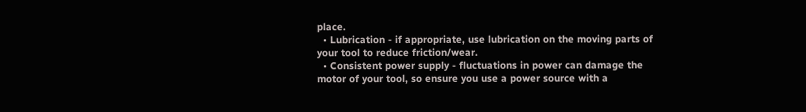place.
  • Lubrication - if appropriate, use lubrication on the moving parts of your tool to reduce friction/wear.
  • Consistent power supply - fluctuations in power can damage the motor of your tool, so ensure you use a power source with a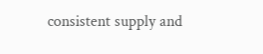consistent supply and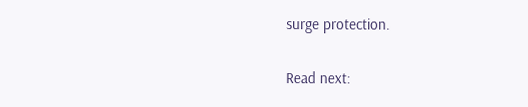surge protection.

Read next: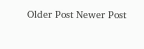Older Post Newer Post